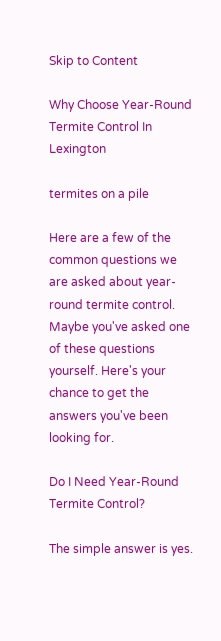Skip to Content

Why Choose Year-Round Termite Control In Lexington

termites on a pile

Here are a few of the common questions we are asked about year-round termite control. Maybe you've asked one of these questions yourself. Here's your chance to get the answers you've been looking for.

Do I Need Year-Round Termite Control?

The simple answer is yes.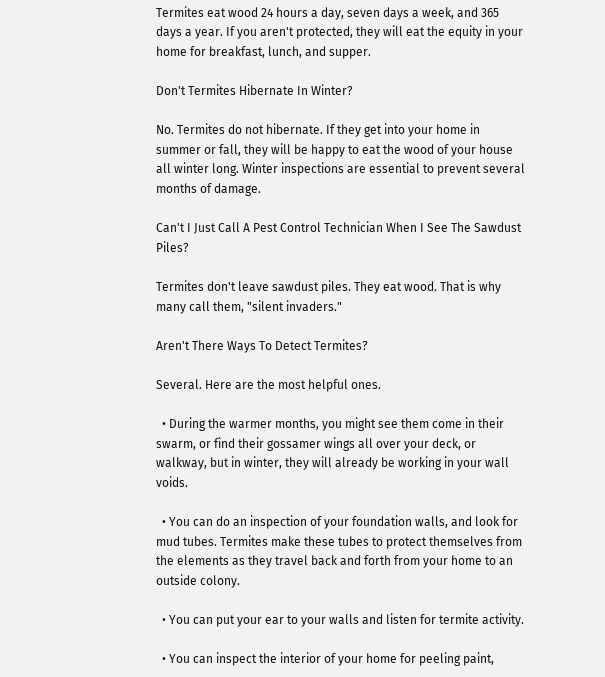Termites eat wood 24 hours a day, seven days a week, and 365 days a year. If you aren't protected, they will eat the equity in your home for breakfast, lunch, and supper.

Don't Termites Hibernate In Winter?

No. Termites do not hibernate. If they get into your home in summer or fall, they will be happy to eat the wood of your house all winter long. Winter inspections are essential to prevent several months of damage.

Can't I Just Call A Pest Control Technician When I See The Sawdust Piles?

Termites don't leave sawdust piles. They eat wood. That is why many call them, "silent invaders."

Aren't There Ways To Detect Termites?

Several. Here are the most helpful ones.

  • During the warmer months, you might see them come in their swarm, or find their gossamer wings all over your deck, or walkway, but in winter, they will already be working in your wall voids.

  • You can do an inspection of your foundation walls, and look for mud tubes. Termites make these tubes to protect themselves from the elements as they travel back and forth from your home to an outside colony.

  • You can put your ear to your walls and listen for termite activity.

  • You can inspect the interior of your home for peeling paint,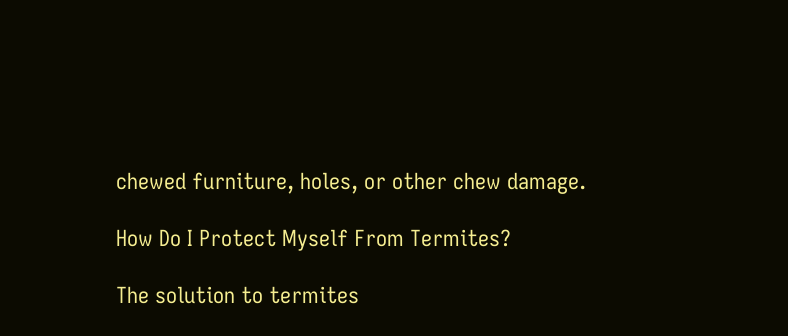chewed furniture, holes, or other chew damage.

How Do I Protect Myself From Termites?

The solution to termites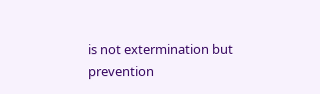is not extermination but prevention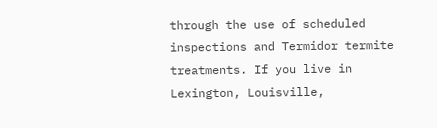through the use of scheduled inspections and Termidor termite treatments. If you live in Lexington, Louisville,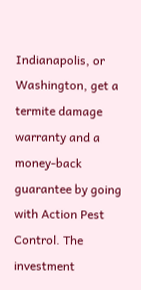Indianapolis, or Washington, get a termite damage warranty and a money-back guarantee by going with Action Pest Control. The investment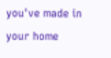you've made in your home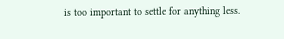is too important to settle for anything less.